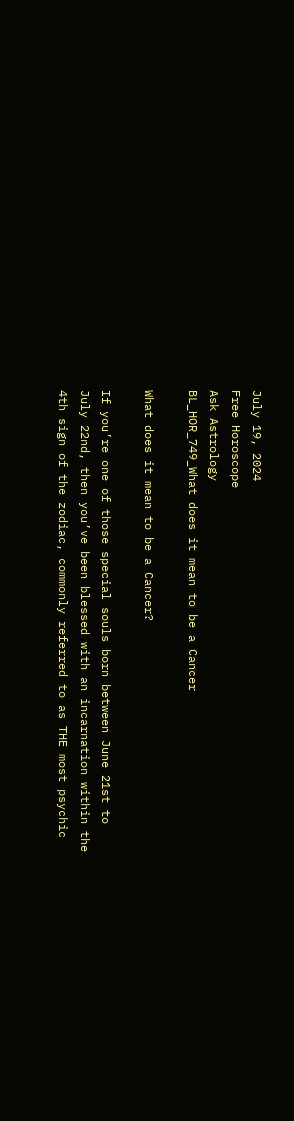July 19, 2024
Free Horoscope
Ask Astrology
BL_HOR_749_What does it mean to be a Cancer

What does it mean to be a Cancer?

If you’re one of those special souls born between June 21st to July 22nd, then you’ve been blessed with an incarnation within the 4th sign of the zodiac, commonly referred to as THE most psychic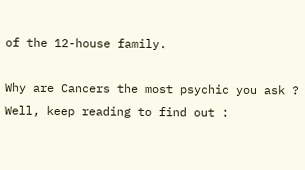of the 12-house family.

Why are Cancers the most psychic you ask ? Well, keep reading to find out :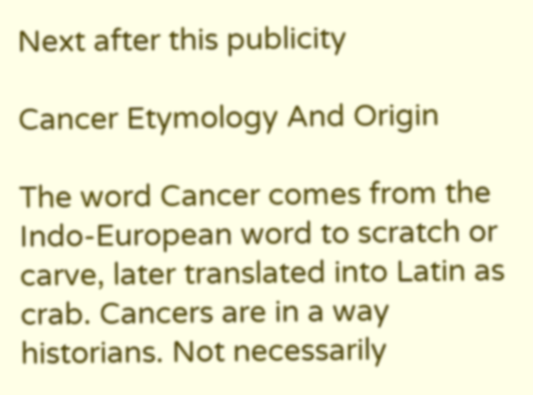Next after this publicity

Cancer Etymology And Origin

The word Cancer comes from the Indo-European word to scratch or carve, later translated into Latin as crab. Cancers are in a way historians. Not necessarily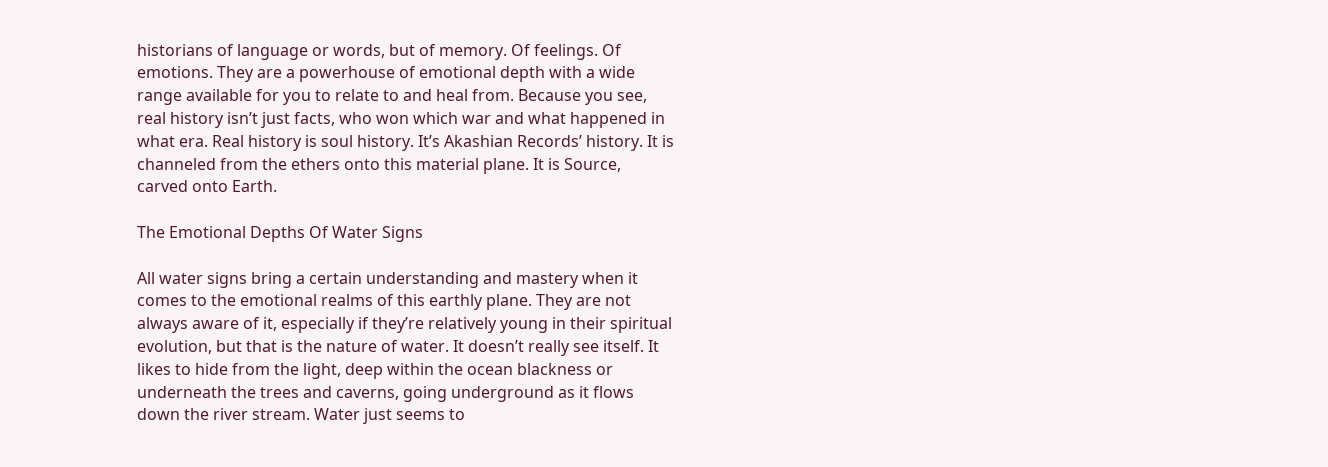historians of language or words, but of memory. Of feelings. Of emotions. They are a powerhouse of emotional depth with a wide range available for you to relate to and heal from. Because you see, real history isn’t just facts, who won which war and what happened in what era. Real history is soul history. It’s Akashian Records’ history. It is channeled from the ethers onto this material plane. It is Source, carved onto Earth.

The Emotional Depths Of Water Signs

All water signs bring a certain understanding and mastery when it comes to the emotional realms of this earthly plane. They are not always aware of it, especially if they’re relatively young in their spiritual evolution, but that is the nature of water. It doesn’t really see itself. It likes to hide from the light, deep within the ocean blackness or underneath the trees and caverns, going underground as it flows down the river stream. Water just seems to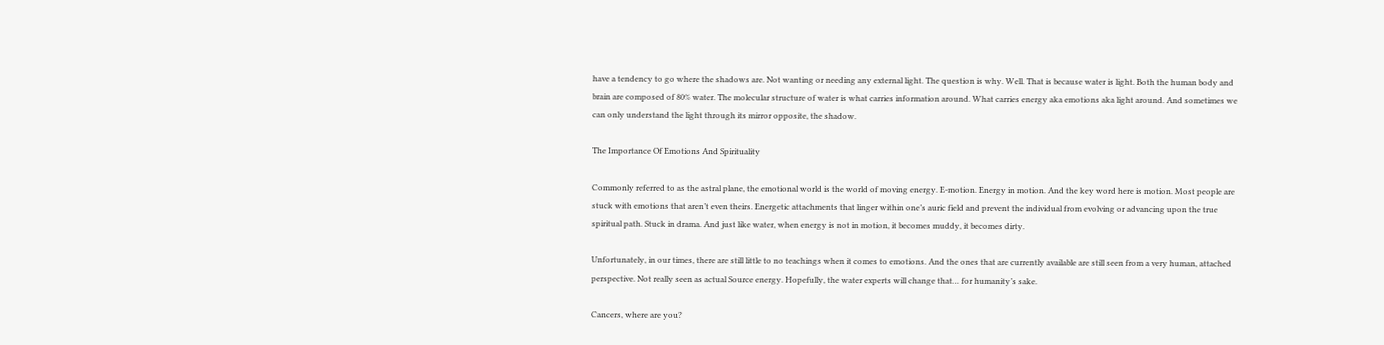have a tendency to go where the shadows are. Not wanting or needing any external light. The question is why. Well. That is because water is light. Both the human body and brain are composed of 80% water. The molecular structure of water is what carries information around. What carries energy aka emotions aka light around. And sometimes we can only understand the light through its mirror opposite, the shadow.

The Importance Of Emotions And Spirituality

Commonly referred to as the astral plane, the emotional world is the world of moving energy. E-motion. Energy in motion. And the key word here is motion. Most people are stuck with emotions that aren’t even theirs. Energetic attachments that linger within one’s auric field and prevent the individual from evolving or advancing upon the true spiritual path. Stuck in drama. And just like water, when energy is not in motion, it becomes muddy, it becomes dirty.

Unfortunately, in our times, there are still little to no teachings when it comes to emotions. And the ones that are currently available are still seen from a very human, attached perspective. Not really seen as actual Source energy. Hopefully, the water experts will change that… for humanity’s sake.

Cancers, where are you?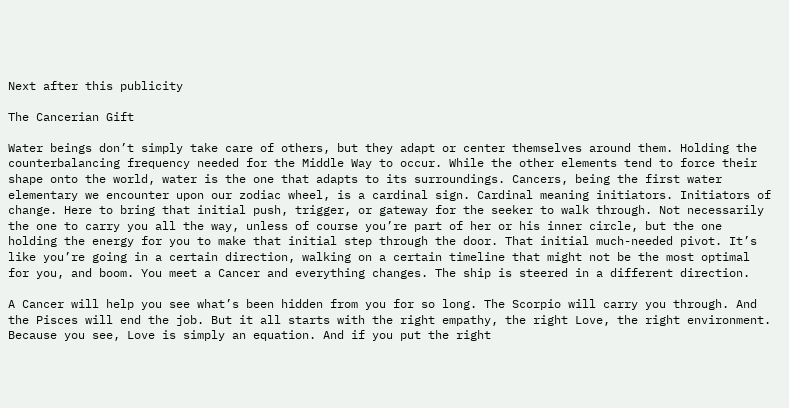Next after this publicity

The Cancerian Gift

Water beings don’t simply take care of others, but they adapt or center themselves around them. Holding the counterbalancing frequency needed for the Middle Way to occur. While the other elements tend to force their shape onto the world, water is the one that adapts to its surroundings. Cancers, being the first water elementary we encounter upon our zodiac wheel, is a cardinal sign. Cardinal meaning initiators. Initiators of change. Here to bring that initial push, trigger, or gateway for the seeker to walk through. Not necessarily the one to carry you all the way, unless of course you’re part of her or his inner circle, but the one holding the energy for you to make that initial step through the door. That initial much-needed pivot. It’s like you’re going in a certain direction, walking on a certain timeline that might not be the most optimal for you, and boom. You meet a Cancer and everything changes. The ship is steered in a different direction.

A Cancer will help you see what’s been hidden from you for so long. The Scorpio will carry you through. And the Pisces will end the job. But it all starts with the right empathy, the right Love, the right environment. Because you see, Love is simply an equation. And if you put the right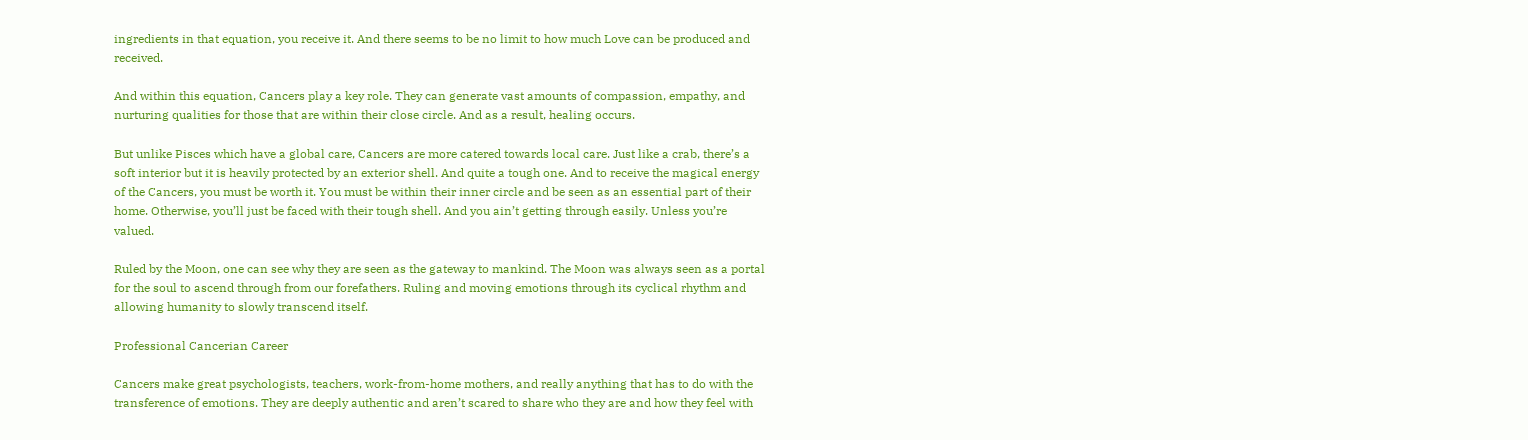ingredients in that equation, you receive it. And there seems to be no limit to how much Love can be produced and received.

And within this equation, Cancers play a key role. They can generate vast amounts of compassion, empathy, and nurturing qualities for those that are within their close circle. And as a result, healing occurs.

But unlike Pisces which have a global care, Cancers are more catered towards local care. Just like a crab, there’s a soft interior but it is heavily protected by an exterior shell. And quite a tough one. And to receive the magical energy of the Cancers, you must be worth it. You must be within their inner circle and be seen as an essential part of their home. Otherwise, you’ll just be faced with their tough shell. And you ain’t getting through easily. Unless you’re valued.

Ruled by the Moon, one can see why they are seen as the gateway to mankind. The Moon was always seen as a portal for the soul to ascend through from our forefathers. Ruling and moving emotions through its cyclical rhythm and allowing humanity to slowly transcend itself.

Professional Cancerian Career

Cancers make great psychologists, teachers, work-from-home mothers, and really anything that has to do with the transference of emotions. They are deeply authentic and aren’t scared to share who they are and how they feel with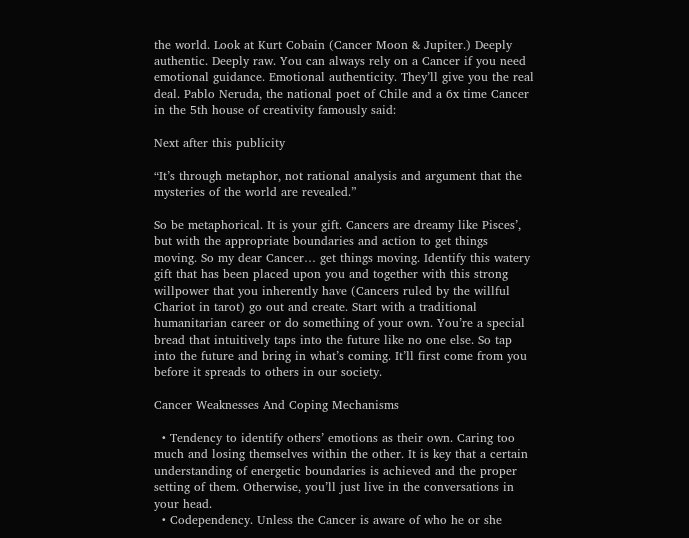the world. Look at Kurt Cobain (Cancer Moon & Jupiter.) Deeply authentic. Deeply raw. You can always rely on a Cancer if you need emotional guidance. Emotional authenticity. They’ll give you the real deal. Pablo Neruda, the national poet of Chile and a 6x time Cancer in the 5th house of creativity famously said:

Next after this publicity

“It’s through metaphor, not rational analysis and argument that the mysteries of the world are revealed.”

So be metaphorical. It is your gift. Cancers are dreamy like Pisces’, but with the appropriate boundaries and action to get things moving. So my dear Cancer… get things moving. Identify this watery gift that has been placed upon you and together with this strong willpower that you inherently have (Cancers ruled by the willful Chariot in tarot) go out and create. Start with a traditional humanitarian career or do something of your own. You’re a special bread that intuitively taps into the future like no one else. So tap into the future and bring in what’s coming. It’ll first come from you before it spreads to others in our society.

Cancer Weaknesses And Coping Mechanisms

  • Tendency to identify others’ emotions as their own. Caring too much and losing themselves within the other. It is key that a certain understanding of energetic boundaries is achieved and the proper setting of them. Otherwise, you’ll just live in the conversations in your head.
  • Codependency. Unless the Cancer is aware of who he or she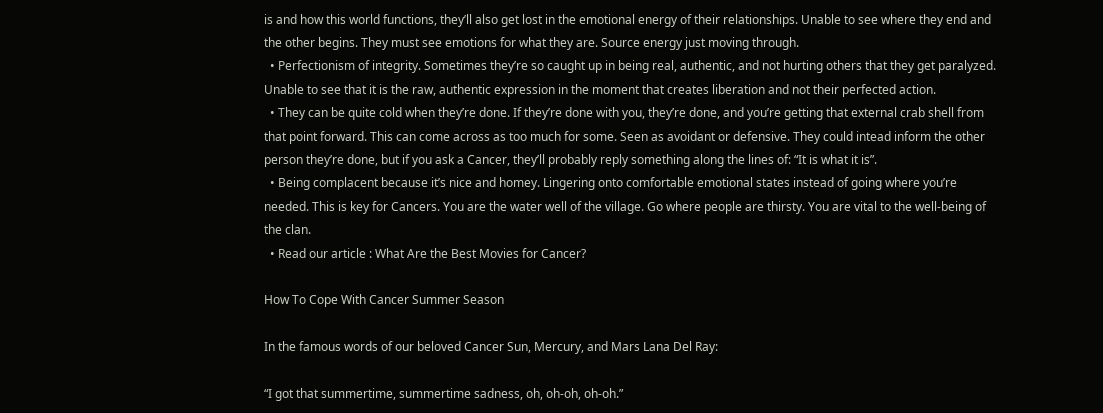is and how this world functions, they’ll also get lost in the emotional energy of their relationships. Unable to see where they end and the other begins. They must see emotions for what they are. Source energy just moving through.
  • Perfectionism of integrity. Sometimes they’re so caught up in being real, authentic, and not hurting others that they get paralyzed. Unable to see that it is the raw, authentic expression in the moment that creates liberation and not their perfected action.
  • They can be quite cold when they’re done. If they’re done with you, they’re done, and you’re getting that external crab shell from that point forward. This can come across as too much for some. Seen as avoidant or defensive. They could intead inform the other person they’re done, but if you ask a Cancer, they’ll probably reply something along the lines of: “It is what it is”.
  • Being complacent because it’s nice and homey. Lingering onto comfortable emotional states instead of going where you’re needed. This is key for Cancers. You are the water well of the village. Go where people are thirsty. You are vital to the well-being of the clan.
  • Read our article : What Are the Best Movies for Cancer?

How To Cope With Cancer Summer Season

In the famous words of our beloved Cancer Sun, Mercury, and Mars Lana Del Ray:

“I got that summertime, summertime sadness, oh, oh-oh, oh-oh.”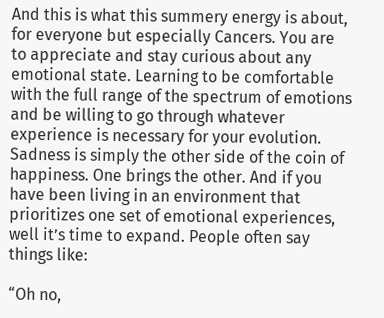And this is what this summery energy is about, for everyone but especially Cancers. You are to appreciate and stay curious about any emotional state. Learning to be comfortable with the full range of the spectrum of emotions and be willing to go through whatever experience is necessary for your evolution. Sadness is simply the other side of the coin of happiness. One brings the other. And if you have been living in an environment that prioritizes one set of emotional experiences, well it’s time to expand. People often say things like:

“Oh no,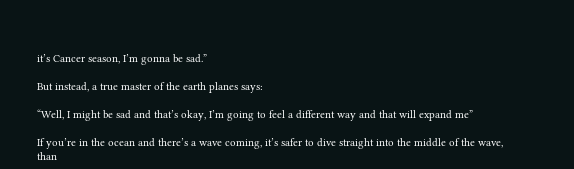it’s Cancer season, I’m gonna be sad.”

But instead, a true master of the earth planes says:

“Well, I might be sad and that’s okay, I’m going to feel a different way and that will expand me”

If you’re in the ocean and there’s a wave coming, it’s safer to dive straight into the middle of the wave, than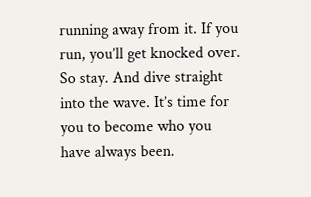running away from it. If you run, you’ll get knocked over. So stay. And dive straight into the wave. It’s time for you to become who you have always been.